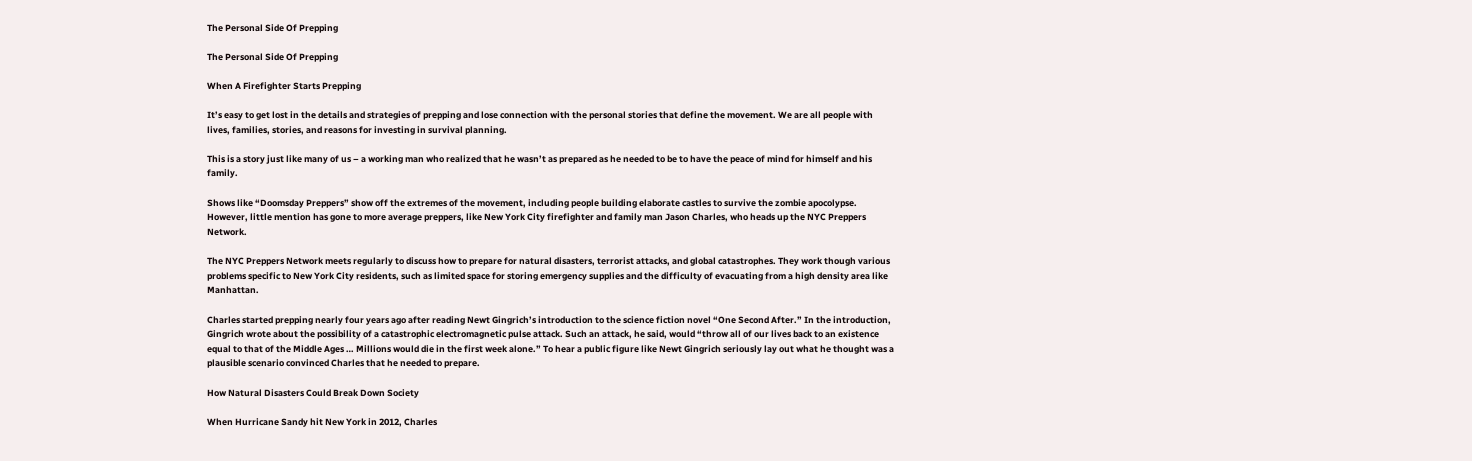The Personal Side Of Prepping

The Personal Side Of Prepping

When A Firefighter Starts Prepping

It’s easy to get lost in the details and strategies of prepping and lose connection with the personal stories that define the movement. We are all people with lives, families, stories, and reasons for investing in survival planning.

This is a story just like many of us – a working man who realized that he wasn’t as prepared as he needed to be to have the peace of mind for himself and his family.

Shows like “Doomsday Preppers” show off the extremes of the movement, including people building elaborate castles to survive the zombie apocolypse. However, little mention has gone to more average preppers, like New York City firefighter and family man Jason Charles, who heads up the NYC Preppers Network.

The NYC Preppers Network meets regularly to discuss how to prepare for natural disasters, terrorist attacks, and global catastrophes. They work though various problems specific to New York City residents, such as limited space for storing emergency supplies and the difficulty of evacuating from a high density area like Manhattan.

Charles started prepping nearly four years ago after reading Newt Gingrich’s introduction to the science fiction novel “One Second After.” In the introduction, Gingrich wrote about the possibility of a catastrophic electromagnetic pulse attack. Such an attack, he said, would “throw all of our lives back to an existence equal to that of the Middle Ages … Millions would die in the first week alone.” To hear a public figure like Newt Gingrich seriously lay out what he thought was a plausible scenario convinced Charles that he needed to prepare.

How Natural Disasters Could Break Down Society

When Hurricane Sandy hit New York in 2012, Charles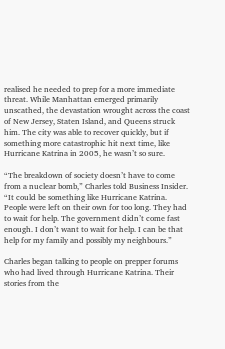realised he needed to prep for a more immediate threat. While Manhattan emerged primarily unscathed, the devastation wrought across the coast of New Jersey, Staten Island, and Queens struck him. The city was able to recover quickly, but if something more catastrophic hit next time, like Hurricane Katrina in 2005, he wasn’t so sure.

“The breakdown of society doesn’t have to come from a nuclear bomb,” Charles told Business Insider. “It could be something like Hurricane Katrina. People were left on their own for too long. They had to wait for help. The government didn’t come fast enough. I don’t want to wait for help. I can be that help for my family and possibly my neighbours.”

Charles began talking to people on prepper forums who had lived through Hurricane Katrina. Their stories from the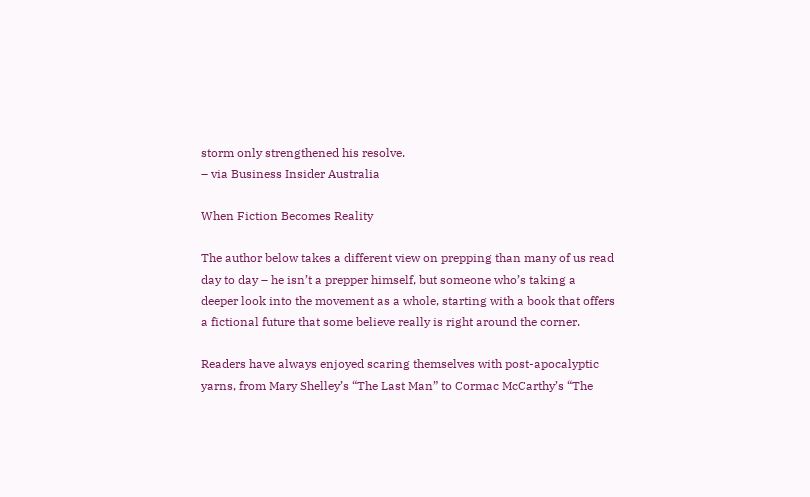storm only strengthened his resolve.
– via Business Insider Australia

When Fiction Becomes Reality

The author below takes a different view on prepping than many of us read day to day – he isn’t a prepper himself, but someone who’s taking a deeper look into the movement as a whole, starting with a book that offers a fictional future that some believe really is right around the corner.

Readers have always enjoyed scaring themselves with post-apocalyptic yarns, from Mary Shelley’s “The Last Man” to Cormac McCarthy’s “The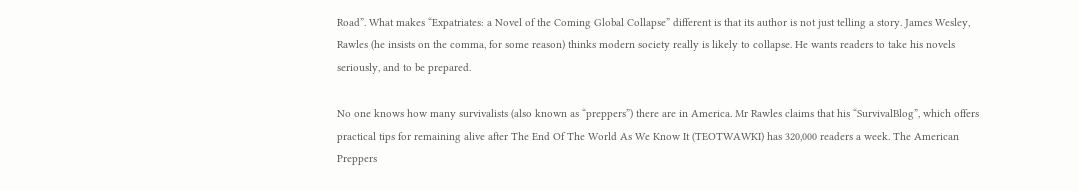Road”. What makes “Expatriates: a Novel of the Coming Global Collapse” different is that its author is not just telling a story. James Wesley, Rawles (he insists on the comma, for some reason) thinks modern society really is likely to collapse. He wants readers to take his novels seriously, and to be prepared.

No one knows how many survivalists (also known as “preppers”) there are in America. Mr Rawles claims that his “SurvivalBlog”, which offers practical tips for remaining alive after The End Of The World As We Know It (TEOTWAWKI) has 320,000 readers a week. The American Preppers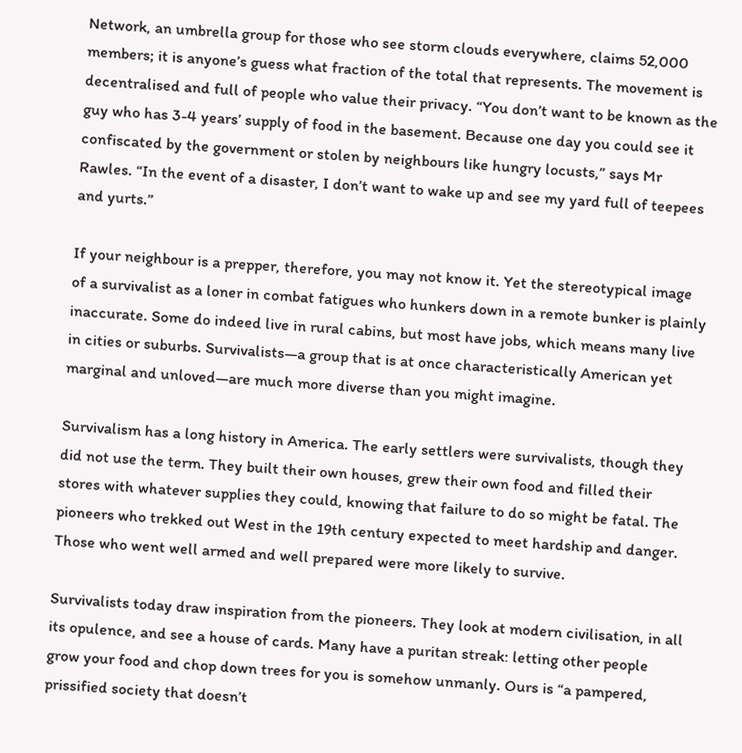Network, an umbrella group for those who see storm clouds everywhere, claims 52,000 members; it is anyone’s guess what fraction of the total that represents. The movement is decentralised and full of people who value their privacy. “You don’t want to be known as the guy who has 3-4 years’ supply of food in the basement. Because one day you could see it confiscated by the government or stolen by neighbours like hungry locusts,” says Mr Rawles. “In the event of a disaster, I don’t want to wake up and see my yard full of teepees and yurts.”

If your neighbour is a prepper, therefore, you may not know it. Yet the stereotypical image of a survivalist as a loner in combat fatigues who hunkers down in a remote bunker is plainly inaccurate. Some do indeed live in rural cabins, but most have jobs, which means many live in cities or suburbs. Survivalists—a group that is at once characteristically American yet marginal and unloved—are much more diverse than you might imagine.

Survivalism has a long history in America. The early settlers were survivalists, though they did not use the term. They built their own houses, grew their own food and filled their stores with whatever supplies they could, knowing that failure to do so might be fatal. The pioneers who trekked out West in the 19th century expected to meet hardship and danger. Those who went well armed and well prepared were more likely to survive.

Survivalists today draw inspiration from the pioneers. They look at modern civilisation, in all its opulence, and see a house of cards. Many have a puritan streak: letting other people grow your food and chop down trees for you is somehow unmanly. Ours is “a pampered, prissified society that doesn’t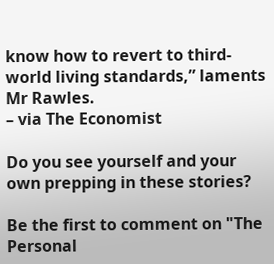know how to revert to third-world living standards,” laments Mr Rawles.
– via The Economist

Do you see yourself and your own prepping in these stories?

Be the first to comment on "The Personal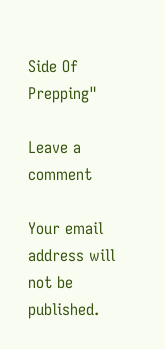Side Of Prepping"

Leave a comment

Your email address will not be published.